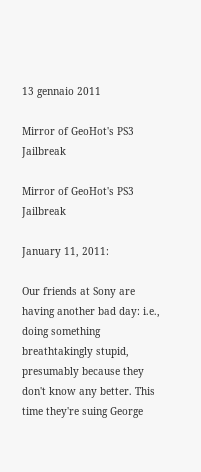13 gennaio 2011

Mirror of GeoHot's PS3 Jailbreak

Mirror of GeoHot's PS3 Jailbreak

January 11, 2011:

Our friends at Sony are having another bad day: i.e., doing something breathtakingly stupid, presumably because they don't know any better. This time they're suing George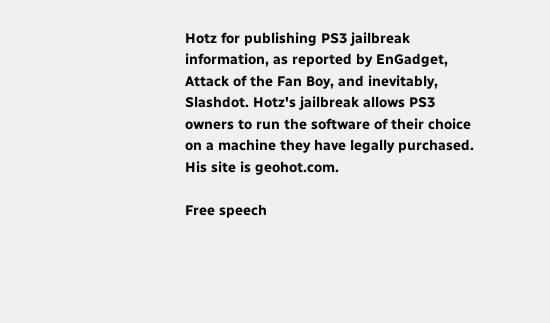Hotz for publishing PS3 jailbreak information, as reported by EnGadget, Attack of the Fan Boy, and inevitably, Slashdot. Hotz's jailbreak allows PS3 owners to run the software of their choice on a machine they have legally purchased. His site is geohot.com.

Free speech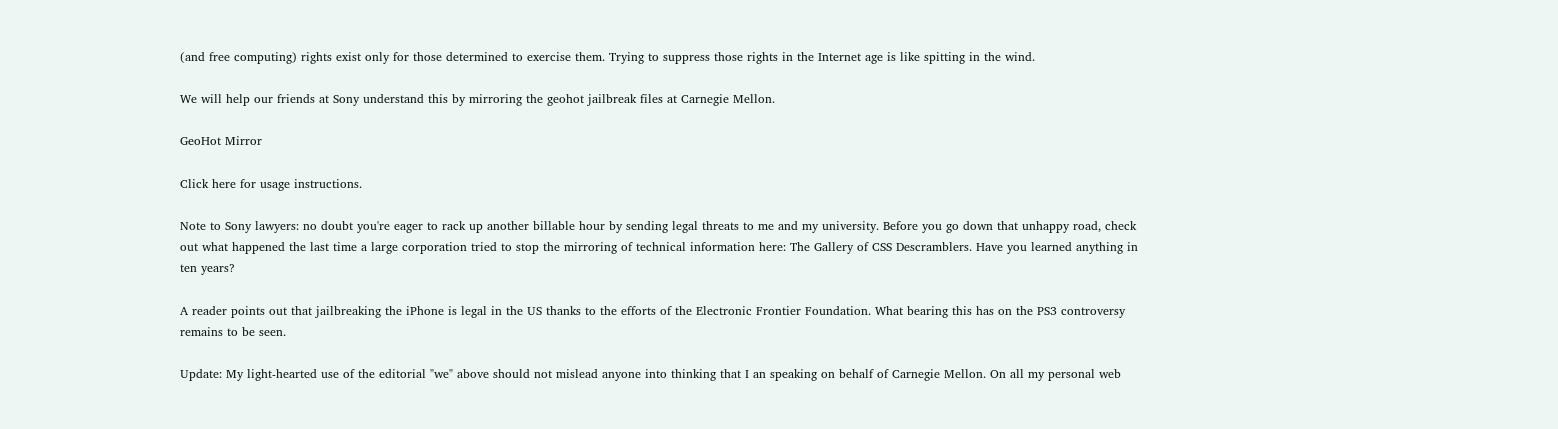(and free computing) rights exist only for those determined to exercise them. Trying to suppress those rights in the Internet age is like spitting in the wind.

We will help our friends at Sony understand this by mirroring the geohot jailbreak files at Carnegie Mellon.

GeoHot Mirror

Click here for usage instructions.

Note to Sony lawyers: no doubt you're eager to rack up another billable hour by sending legal threats to me and my university. Before you go down that unhappy road, check out what happened the last time a large corporation tried to stop the mirroring of technical information here: The Gallery of CSS Descramblers. Have you learned anything in ten years?

A reader points out that jailbreaking the iPhone is legal in the US thanks to the efforts of the Electronic Frontier Foundation. What bearing this has on the PS3 controversy remains to be seen.

Update: My light-hearted use of the editorial "we" above should not mislead anyone into thinking that I an speaking on behalf of Carnegie Mellon. On all my personal web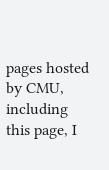pages hosted by CMU, including this page, I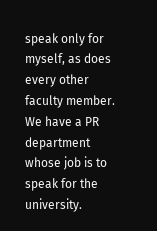speak only for myself, as does every other faculty member. We have a PR department whose job is to speak for the university.